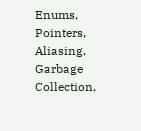Enums, Pointers, Aliasing, Garbage Collection,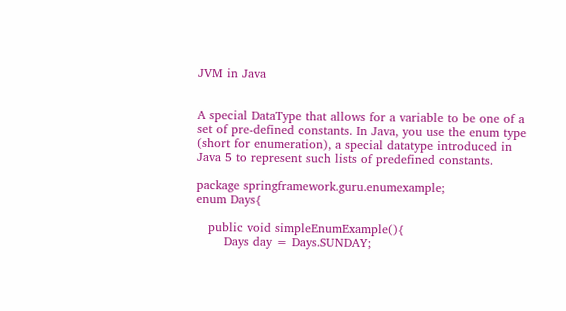JVM in Java


A special DataType that allows for a variable to be one of a set of pre-defined constants. In Java, you use the enum type (short for enumeration), a special datatype introduced in Java 5 to represent such lists of predefined constants.

package springframework.guru.enumexample;
enum Days{

   public void simpleEnumExample(){
       Days day = Days.SUNDAY;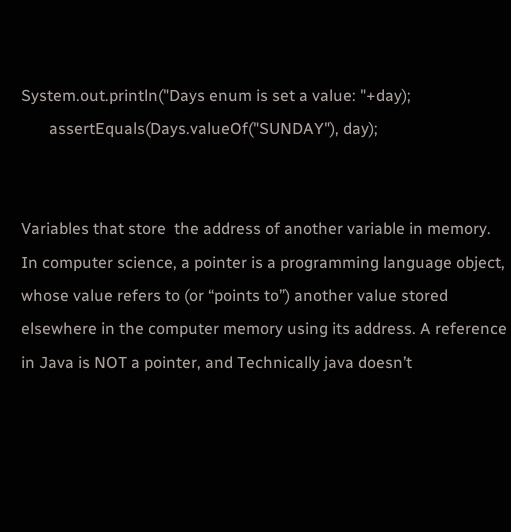System.out.println("Days enum is set a value: "+day);
       assertEquals(Days.valueOf("SUNDAY"), day);


Variables that store  the address of another variable in memory. In computer science, a pointer is a programming language object, whose value refers to (or “points to”) another value stored elsewhere in the computer memory using its address. A reference in Java is NOT a pointer, and Technically java doesn’t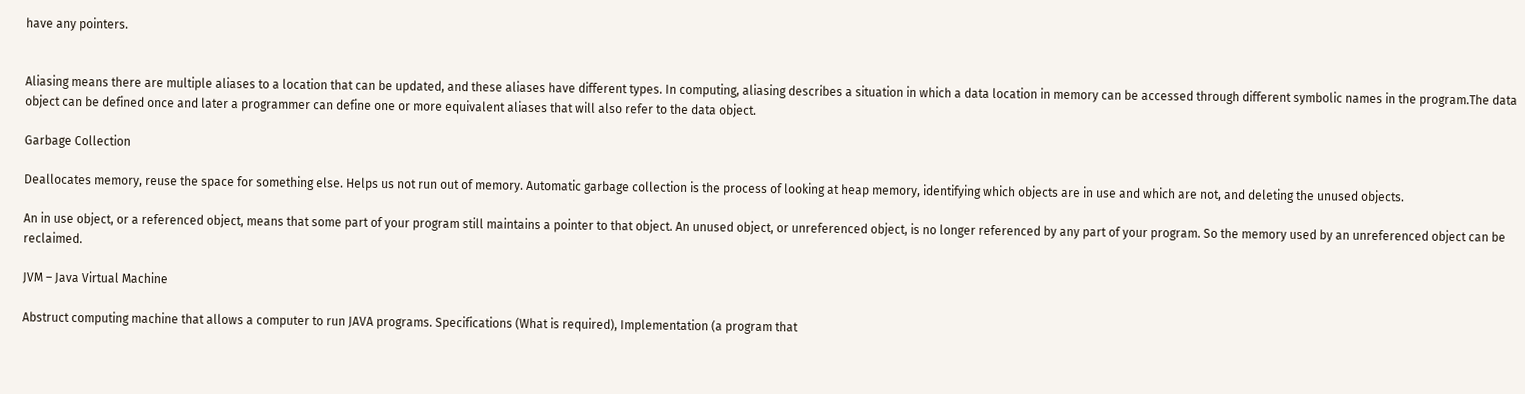have any pointers.


Aliasing means there are multiple aliases to a location that can be updated, and these aliases have different types. In computing, aliasing describes a situation in which a data location in memory can be accessed through different symbolic names in the program.The data object can be defined once and later a programmer can define one or more equivalent aliases that will also refer to the data object.

Garbage Collection

Deallocates memory, reuse the space for something else. Helps us not run out of memory. Automatic garbage collection is the process of looking at heap memory, identifying which objects are in use and which are not, and deleting the unused objects.

An in use object, or a referenced object, means that some part of your program still maintains a pointer to that object. An unused object, or unreferenced object, is no longer referenced by any part of your program. So the memory used by an unreferenced object can be reclaimed.

JVM – Java Virtual Machine

Abstruct computing machine that allows a computer to run JAVA programs. Specifications (What is required), Implementation (a program that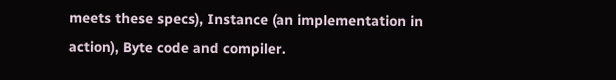meets these specs), Instance (an implementation in action), Byte code and compiler.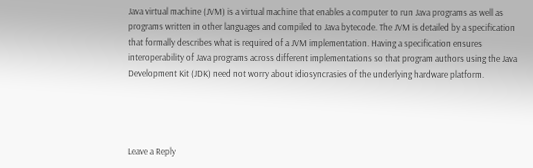Java virtual machine (JVM) is a virtual machine that enables a computer to run Java programs as well as programs written in other languages and compiled to Java bytecode. The JVM is detailed by a specification that formally describes what is required of a JVM implementation. Having a specification ensures interoperability of Java programs across different implementations so that program authors using the Java Development Kit (JDK) need not worry about idiosyncrasies of the underlying hardware platform.




Leave a Reply